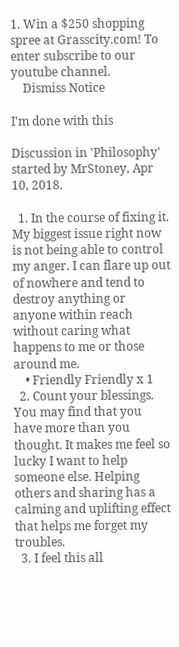1. Win a $250 shopping spree at Grasscity.com! To enter subscribe to our youtube channel.
    Dismiss Notice

I'm done with this

Discussion in 'Philosophy' started by MrStoney, Apr 10, 2018.

  1. In the course of fixing it. My biggest issue right now is not being able to control my anger. I can flare up out of nowhere and tend to destroy anything or anyone within reach without caring what happens to me or those around me.
    • Friendly Friendly x 1
  2. Count your blessings. You may find that you have more than you thought. It makes me feel so lucky I want to help someone else. Helping others and sharing has a calming and uplifting effect that helps me forget my troubles.
  3. I feel this all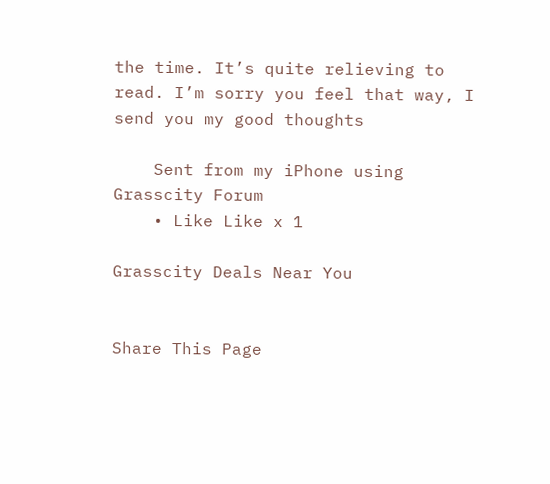the time. It’s quite relieving to read. I’m sorry you feel that way, I send you my good thoughts

    Sent from my iPhone using Grasscity Forum
    • Like Like x 1

Grasscity Deals Near You


Share This Page